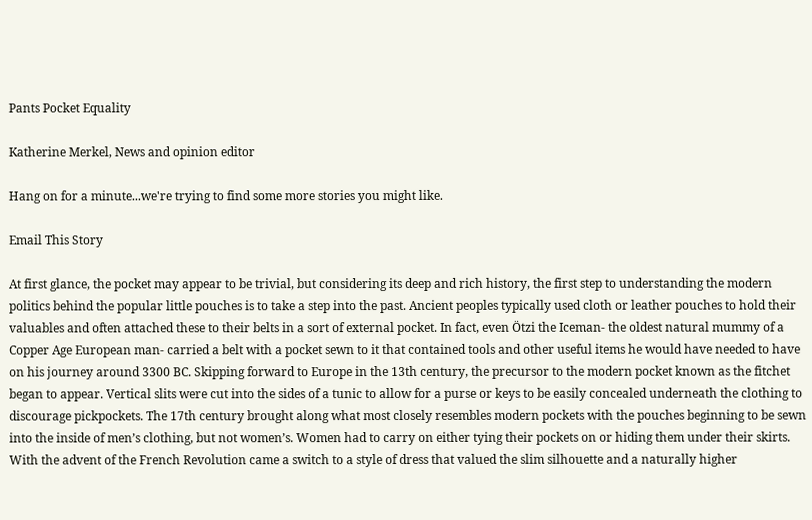Pants Pocket Equality

Katherine Merkel, News and opinion editor

Hang on for a minute...we're trying to find some more stories you might like.

Email This Story

At first glance, the pocket may appear to be trivial, but considering its deep and rich history, the first step to understanding the modern politics behind the popular little pouches is to take a step into the past. Ancient peoples typically used cloth or leather pouches to hold their valuables and often attached these to their belts in a sort of external pocket. In fact, even Ötzi the Iceman- the oldest natural mummy of a Copper Age European man- carried a belt with a pocket sewn to it that contained tools and other useful items he would have needed to have on his journey around 3300 BC. Skipping forward to Europe in the 13th century, the precursor to the modern pocket known as the fitchet began to appear. Vertical slits were cut into the sides of a tunic to allow for a purse or keys to be easily concealed underneath the clothing to discourage pickpockets. The 17th century brought along what most closely resembles modern pockets with the pouches beginning to be sewn into the inside of men’s clothing, but not women’s. Women had to carry on either tying their pockets on or hiding them under their skirts. With the advent of the French Revolution came a switch to a style of dress that valued the slim silhouette and a naturally higher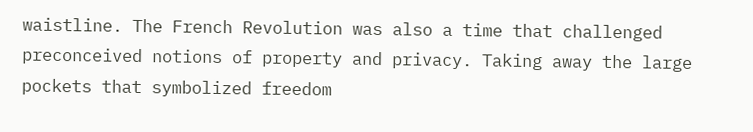waistline. The French Revolution was also a time that challenged preconceived notions of property and privacy. Taking away the large pockets that symbolized freedom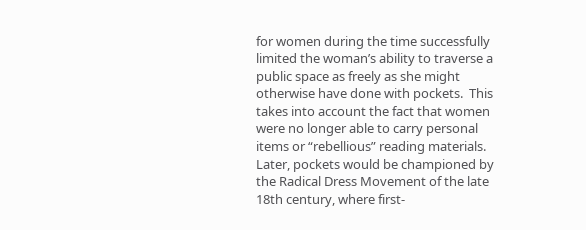for women during the time successfully limited the woman’s ability to traverse a public space as freely as she might otherwise have done with pockets.  This takes into account the fact that women were no longer able to carry personal items or “rebellious” reading materials. Later, pockets would be championed by the Radical Dress Movement of the late 18th century, where first-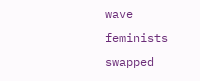wave feminists swapped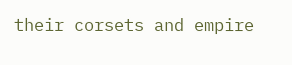their corsets and empire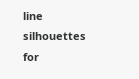line silhouettes for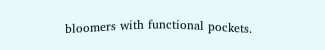bloomers with functional pockets.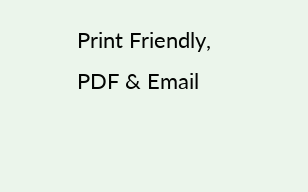Print Friendly, PDF & Email